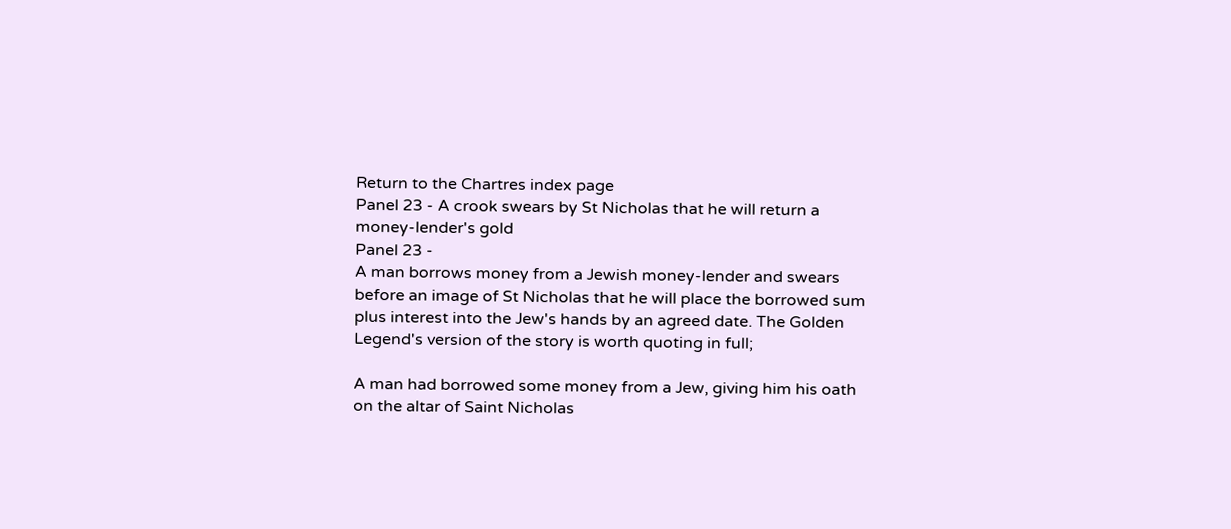Return to the Chartres index page
Panel 23 - A crook swears by St Nicholas that he will return a money-lender's gold
Panel 23 -
A man borrows money from a Jewish money-lender and swears before an image of St Nicholas that he will place the borrowed sum plus interest into the Jew's hands by an agreed date. The Golden Legend's version of the story is worth quoting in full;

A man had borrowed some money from a Jew, giving him his oath on the altar of Saint Nicholas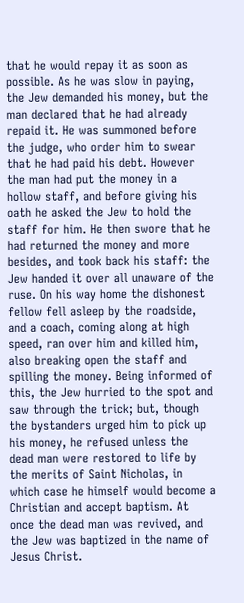that he would repay it as soon as possible. As he was slow in paying, the Jew demanded his money, but the man declared that he had already repaid it. He was summoned before the judge, who order him to swear that he had paid his debt. However the man had put the money in a hollow staff, and before giving his oath he asked the Jew to hold the staff for him. He then swore that he had returned the money and more besides, and took back his staff: the Jew handed it over all unaware of the ruse. On his way home the dishonest fellow fell asleep by the roadside, and a coach, coming along at high speed, ran over him and killed him, also breaking open the staff and spilling the money. Being informed of this, the Jew hurried to the spot and saw through the trick; but, though the bystanders urged him to pick up his money, he refused unless the dead man were restored to life by the merits of Saint Nicholas, in which case he himself would become a Christian and accept baptism. At once the dead man was revived, and the Jew was baptized in the name of Jesus Christ.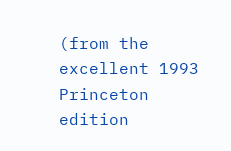(from the excellent 1993 Princeton edition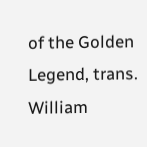of the Golden Legend, trans. William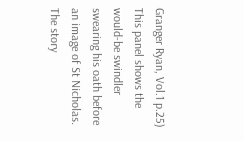Granger Ryan, Vol.1 p.25)
This panel shows the would-be swindler swearing his oath before an image of St Nicholas. The story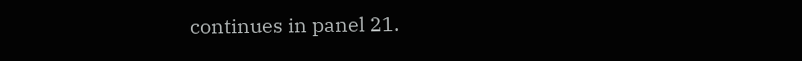continues in panel 21.